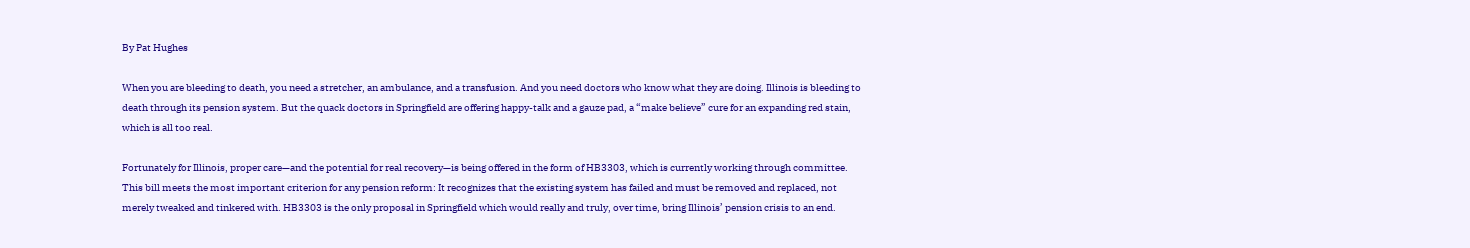By Pat Hughes

When you are bleeding to death, you need a stretcher, an ambulance, and a transfusion. And you need doctors who know what they are doing. Illinois is bleeding to death through its pension system. But the quack doctors in Springfield are offering happy-talk and a gauze pad, a “make believe” cure for an expanding red stain, which is all too real.

Fortunately for Illinois, proper care—and the potential for real recovery—is being offered in the form of HB3303, which is currently working through committee. This bill meets the most important criterion for any pension reform: It recognizes that the existing system has failed and must be removed and replaced, not merely tweaked and tinkered with. HB3303 is the only proposal in Springfield which would really and truly, over time, bring Illinois’ pension crisis to an end.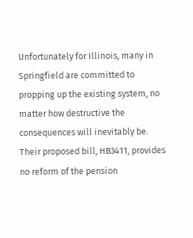Unfortunately for Illinois, many in Springfield are committed to propping up the existing system, no matter how destructive the consequences will inevitably be. Their proposed bill, HB3411, provides no reform of the pension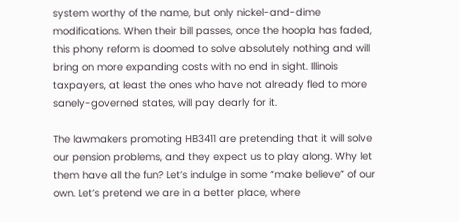system worthy of the name, but only nickel-and-dime modifications. When their bill passes, once the hoopla has faded, this phony reform is doomed to solve absolutely nothing and will bring on more expanding costs with no end in sight. Illinois taxpayers, at least the ones who have not already fled to more sanely-governed states, will pay dearly for it.

The lawmakers promoting HB3411 are pretending that it will solve our pension problems, and they expect us to play along. Why let them have all the fun? Let’s indulge in some “make believe” of our own. Let’s pretend we are in a better place, where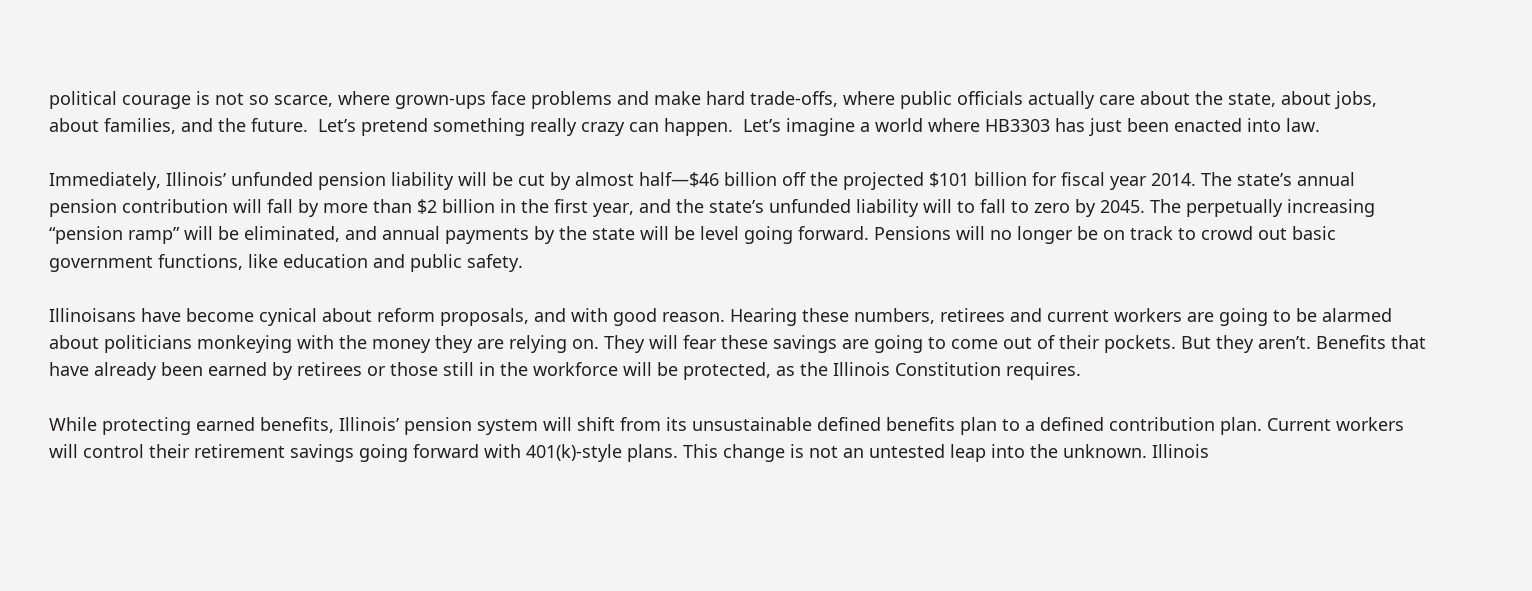political courage is not so scarce, where grown-ups face problems and make hard trade-offs, where public officials actually care about the state, about jobs, about families, and the future.  Let’s pretend something really crazy can happen.  Let’s imagine a world where HB3303 has just been enacted into law.

Immediately, Illinois’ unfunded pension liability will be cut by almost half—$46 billion off the projected $101 billion for fiscal year 2014. The state’s annual pension contribution will fall by more than $2 billion in the first year, and the state’s unfunded liability will to fall to zero by 2045. The perpetually increasing “pension ramp” will be eliminated, and annual payments by the state will be level going forward. Pensions will no longer be on track to crowd out basic government functions, like education and public safety.

Illinoisans have become cynical about reform proposals, and with good reason. Hearing these numbers, retirees and current workers are going to be alarmed about politicians monkeying with the money they are relying on. They will fear these savings are going to come out of their pockets. But they aren’t. Benefits that have already been earned by retirees or those still in the workforce will be protected, as the Illinois Constitution requires.

While protecting earned benefits, Illinois’ pension system will shift from its unsustainable defined benefits plan to a defined contribution plan. Current workers will control their retirement savings going forward with 401(k)-style plans. This change is not an untested leap into the unknown. Illinois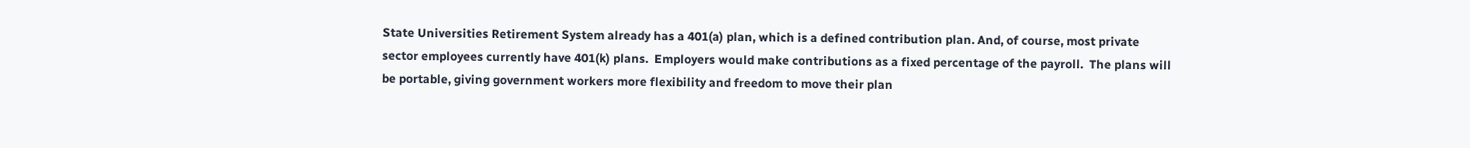State Universities Retirement System already has a 401(a) plan, which is a defined contribution plan. And, of course, most private sector employees currently have 401(k) plans.  Employers would make contributions as a fixed percentage of the payroll.  The plans will be portable, giving government workers more flexibility and freedom to move their plan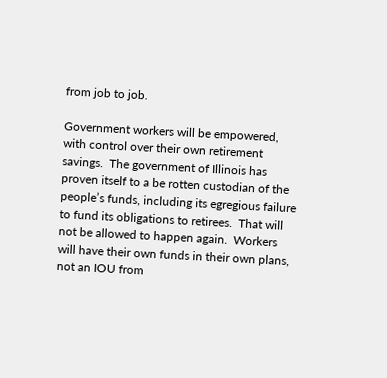from job to job.

Government workers will be empowered, with control over their own retirement savings.  The government of Illinois has proven itself to a be rotten custodian of the people’s funds, including its egregious failure to fund its obligations to retirees.  That will not be allowed to happen again.  Workers will have their own funds in their own plans, not an IOU from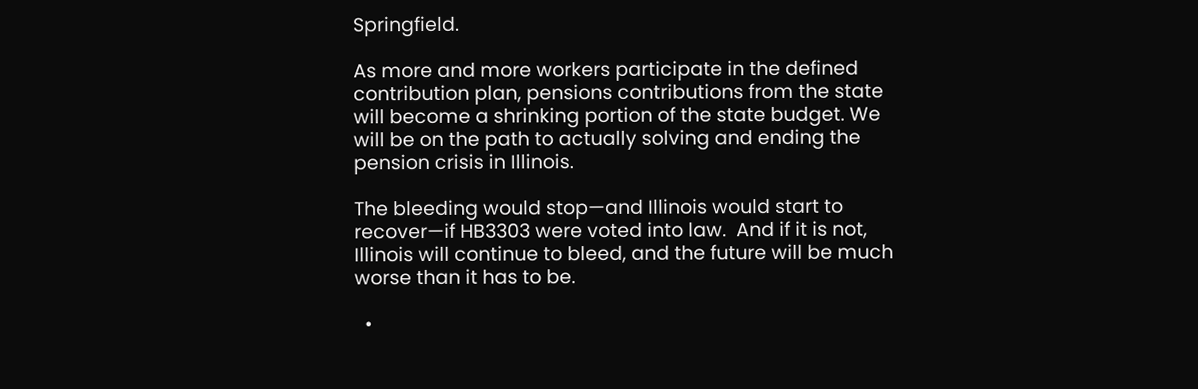Springfield.

As more and more workers participate in the defined contribution plan, pensions contributions from the state will become a shrinking portion of the state budget. We will be on the path to actually solving and ending the pension crisis in Illinois.

The bleeding would stop—and Illinois would start to recover—if HB3303 were voted into law.  And if it is not, Illinois will continue to bleed, and the future will be much worse than it has to be.

  •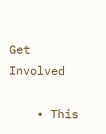Get Involved

    • This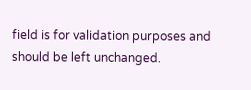field is for validation purposes and should be left unchanged.